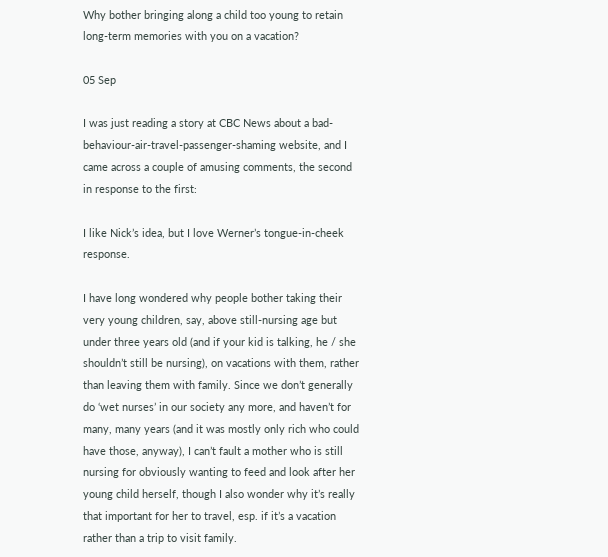Why bother bringing along a child too young to retain long-term memories with you on a vacation?

05 Sep

I was just reading a story at CBC News about a bad-behaviour-air-travel-passenger-shaming website, and I came across a couple of amusing comments, the second in response to the first:

I like Nick’s idea, but I love Werner’s tongue-in-cheek response.

I have long wondered why people bother taking their very young children, say, above still-nursing age but under three years old (and if your kid is talking, he / she shouldn’t still be nursing), on vacations with them, rather than leaving them with family. Since we don’t generally do ‘wet nurses’ in our society any more, and haven’t for many, many years (and it was mostly only rich who could have those, anyway), I can’t fault a mother who is still nursing for obviously wanting to feed and look after her young child herself, though I also wonder why it’s really that important for her to travel, esp. if it’s a vacation rather than a trip to visit family.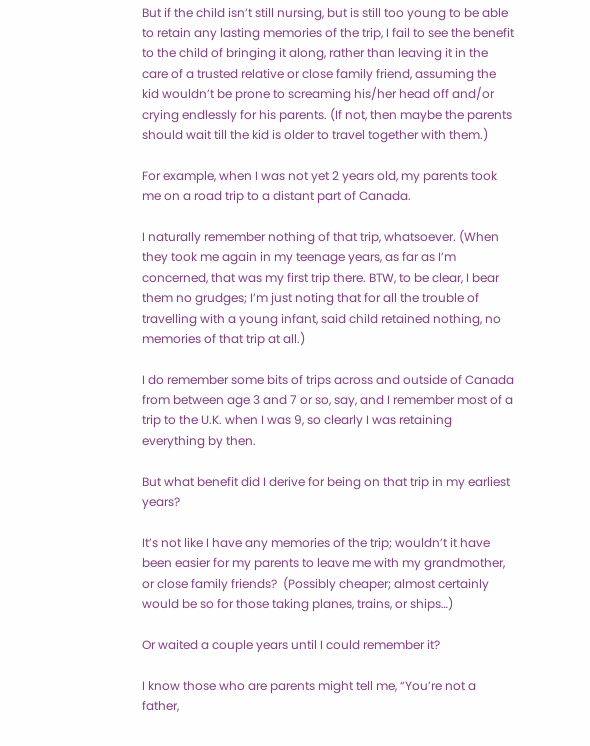But if the child isn’t still nursing, but is still too young to be able to retain any lasting memories of the trip, I fail to see the benefit to the child of bringing it along, rather than leaving it in the care of a trusted relative or close family friend, assuming the kid wouldn’t be prone to screaming his/her head off and/or crying endlessly for his parents. (If not, then maybe the parents should wait till the kid is older to travel together with them.)

For example, when I was not yet 2 years old, my parents took me on a road trip to a distant part of Canada.

I naturally remember nothing of that trip, whatsoever. (When they took me again in my teenage years, as far as I’m concerned, that was my first trip there. BTW, to be clear, I bear them no grudges; I’m just noting that for all the trouble of travelling with a young infant, said child retained nothing, no memories of that trip at all.)

I do remember some bits of trips across and outside of Canada from between age 3 and 7 or so, say, and I remember most of a trip to the U.K. when I was 9, so clearly I was retaining everything by then.

But what benefit did I derive for being on that trip in my earliest years?

It’s not like I have any memories of the trip; wouldn’t it have been easier for my parents to leave me with my grandmother, or close family friends?  (Possibly cheaper; almost certainly would be so for those taking planes, trains, or ships…)

Or waited a couple years until I could remember it?

I know those who are parents might tell me, “You’re not a father,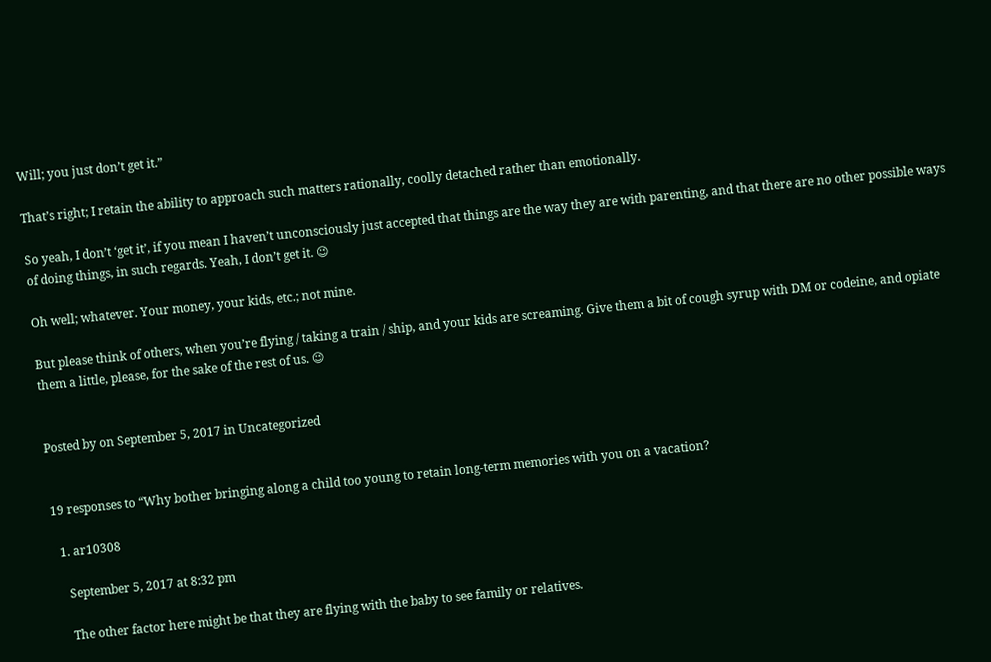Will; you just don’t get it.”

That’s right; I retain the ability to approach such matters rationally, coolly detached rather than emotionally.

So yeah, I don’t ‘get it’, if you mean I haven’t unconsciously just accepted that things are the way they are with parenting, and that there are no other possible ways of doing things, in such regards. Yeah, I don’t get it. 😉

Oh well; whatever. Your money, your kids, etc.; not mine.

But please think of others, when you’re flying / taking a train / ship, and your kids are screaming. Give them a bit of cough syrup with DM or codeine, and opiate them a little, please, for the sake of the rest of us. 😉


Posted by on September 5, 2017 in Uncategorized


19 responses to “Why bother bringing along a child too young to retain long-term memories with you on a vacation?

  1. ar10308

    September 5, 2017 at 8:32 pm

    The other factor here might be that they are flying with the baby to see family or relatives.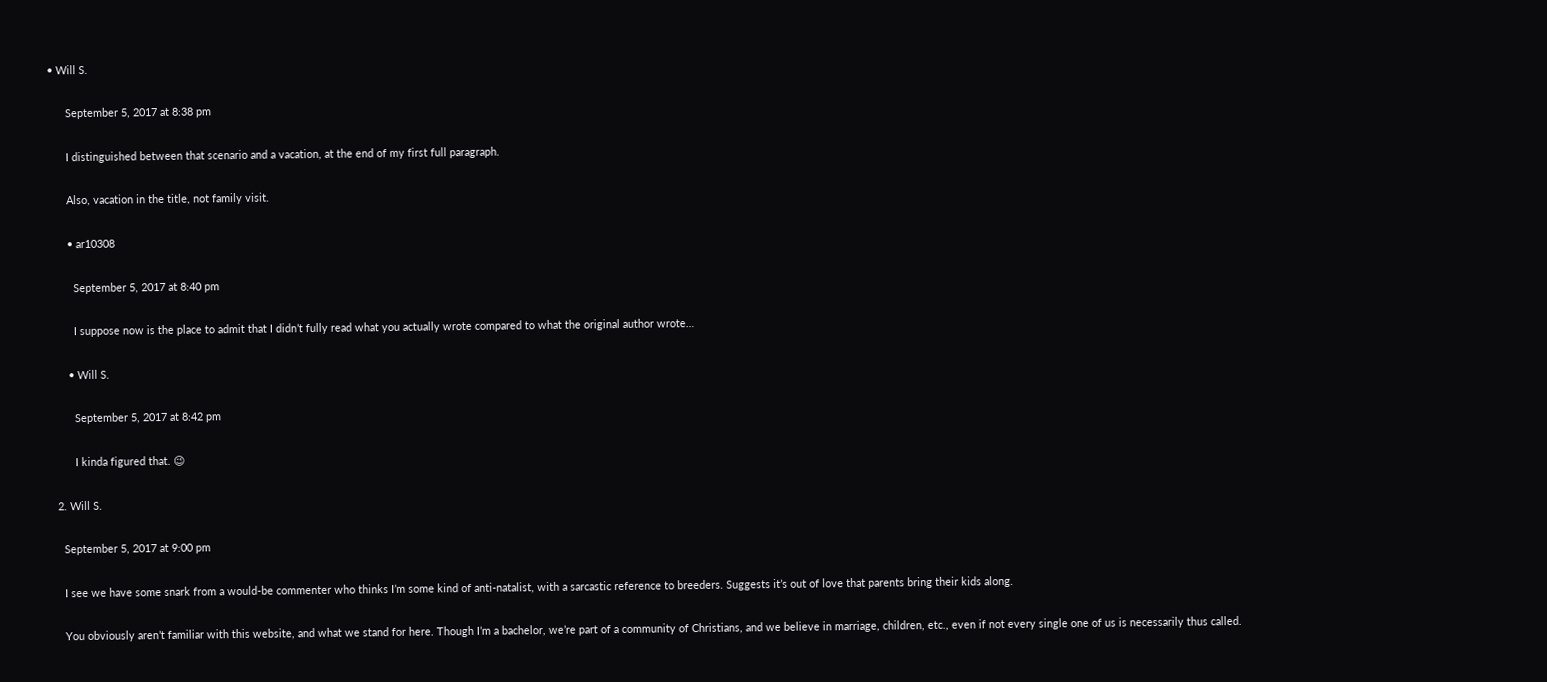• Will S.

      September 5, 2017 at 8:38 pm

      I distinguished between that scenario and a vacation, at the end of my first full paragraph.

      Also, vacation in the title, not family visit.

      • ar10308

        September 5, 2017 at 8:40 pm

        I suppose now is the place to admit that I didn’t fully read what you actually wrote compared to what the original author wrote…

      • Will S.

        September 5, 2017 at 8:42 pm

        I kinda figured that. 😉

  2. Will S.

    September 5, 2017 at 9:00 pm

    I see we have some snark from a would-be commenter who thinks I’m some kind of anti-natalist, with a sarcastic reference to breeders. Suggests it’s out of love that parents bring their kids along.

    You obviously aren’t familiar with this website, and what we stand for here. Though I’m a bachelor, we’re part of a community of Christians, and we believe in marriage, children, etc., even if not every single one of us is necessarily thus called.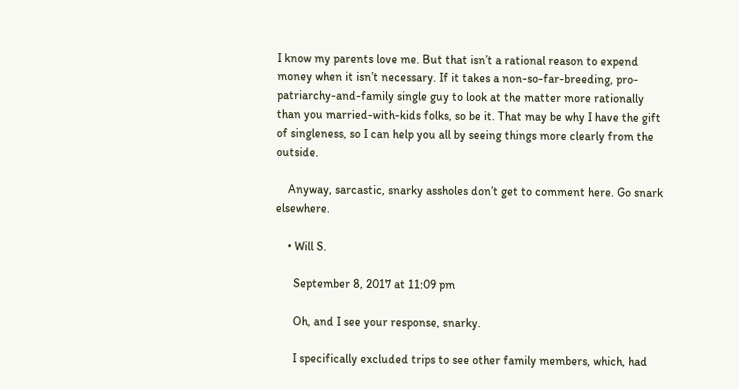I know my parents love me. But that isn’t a rational reason to expend money when it isn’t necessary. If it takes a non-so-far-breeding, pro-patriarchy-and-family single guy to look at the matter more rationally than you married-with-kids folks, so be it. That may be why I have the gift of singleness, so I can help you all by seeing things more clearly from the outside.

    Anyway, sarcastic, snarky assholes don’t get to comment here. Go snark elsewhere.

    • Will S.

      September 8, 2017 at 11:09 pm

      Oh, and I see your response, snarky.

      I specifically excluded trips to see other family members, which, had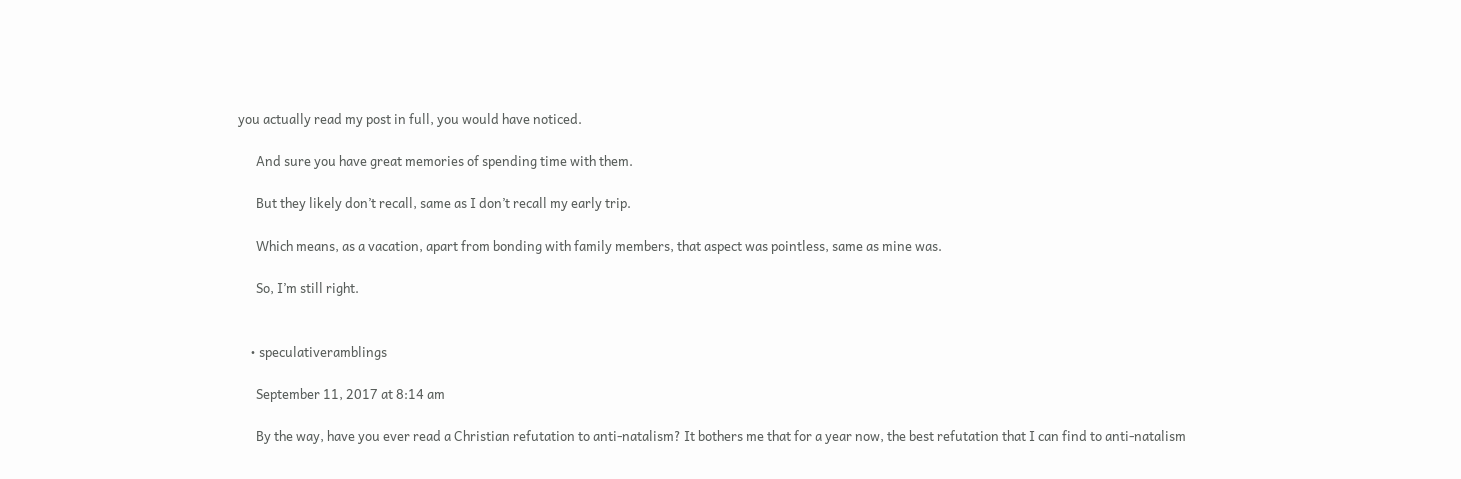you actually read my post in full, you would have noticed.

      And sure you have great memories of spending time with them.

      But they likely don’t recall, same as I don’t recall my early trip.

      Which means, as a vacation, apart from bonding with family members, that aspect was pointless, same as mine was.

      So, I’m still right.


    • speculativeramblings

      September 11, 2017 at 8:14 am

      By the way, have you ever read a Christian refutation to anti-natalism? It bothers me that for a year now, the best refutation that I can find to anti-natalism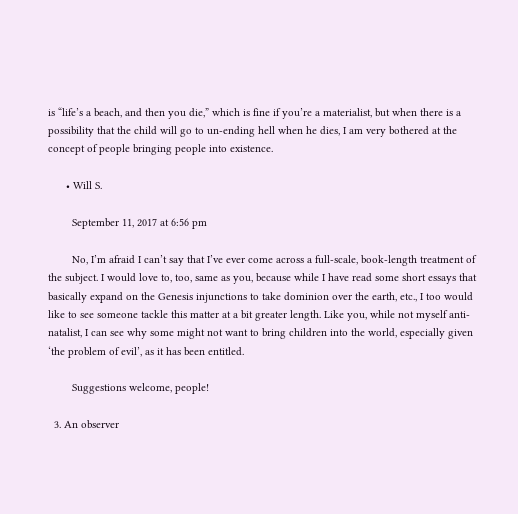is “life’s a beach, and then you die,” which is fine if you’re a materialist, but when there is a possibility that the child will go to un-ending hell when he dies, I am very bothered at the concept of people bringing people into existence.

      • Will S.

        September 11, 2017 at 6:56 pm

        No, I’m afraid I can’t say that I’ve ever come across a full-scale, book-length treatment of the subject. I would love to, too, same as you, because while I have read some short essays that basically expand on the Genesis injunctions to take dominion over the earth, etc., I too would like to see someone tackle this matter at a bit greater length. Like you, while not myself anti-natalist, I can see why some might not want to bring children into the world, especially given ‘the problem of evil’, as it has been entitled.

        Suggestions welcome, people!

  3. An observer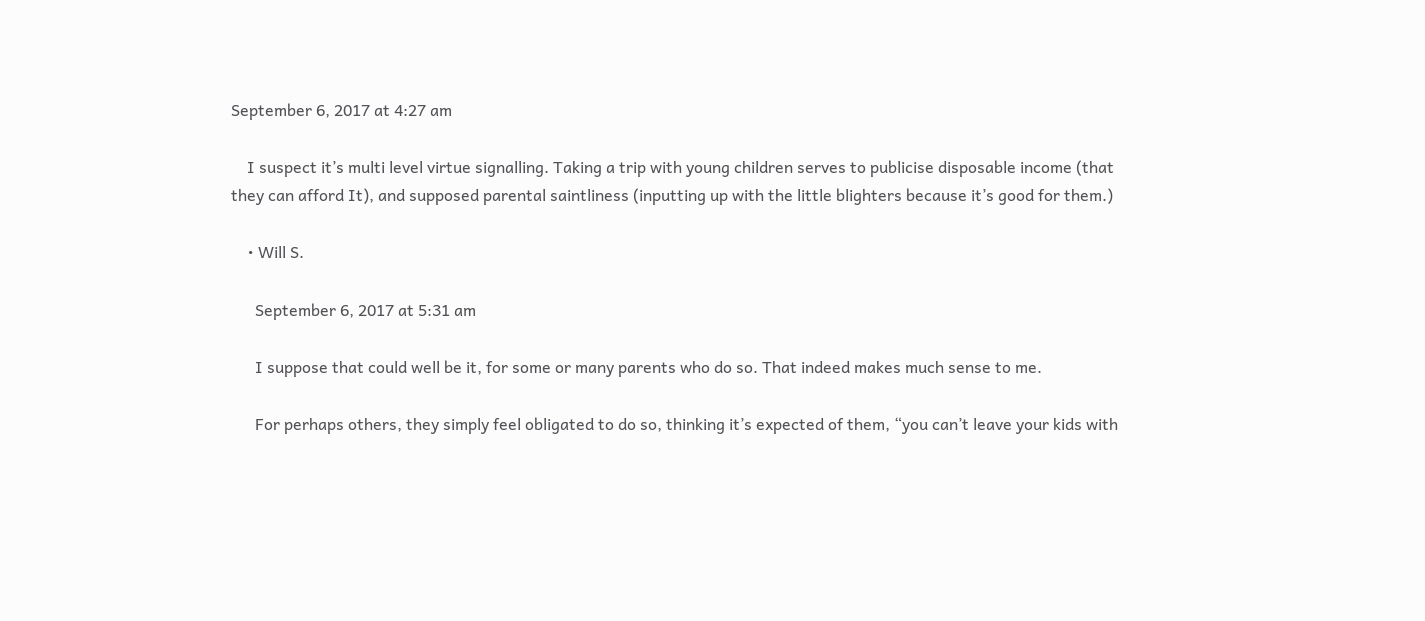September 6, 2017 at 4:27 am

    I suspect it’s multi level virtue signalling. Taking a trip with young children serves to publicise disposable income (that they can afford It), and supposed parental saintliness (inputting up with the little blighters because it’s good for them.)

    • Will S.

      September 6, 2017 at 5:31 am

      I suppose that could well be it, for some or many parents who do so. That indeed makes much sense to me.

      For perhaps others, they simply feel obligated to do so, thinking it’s expected of them, “you can’t leave your kids with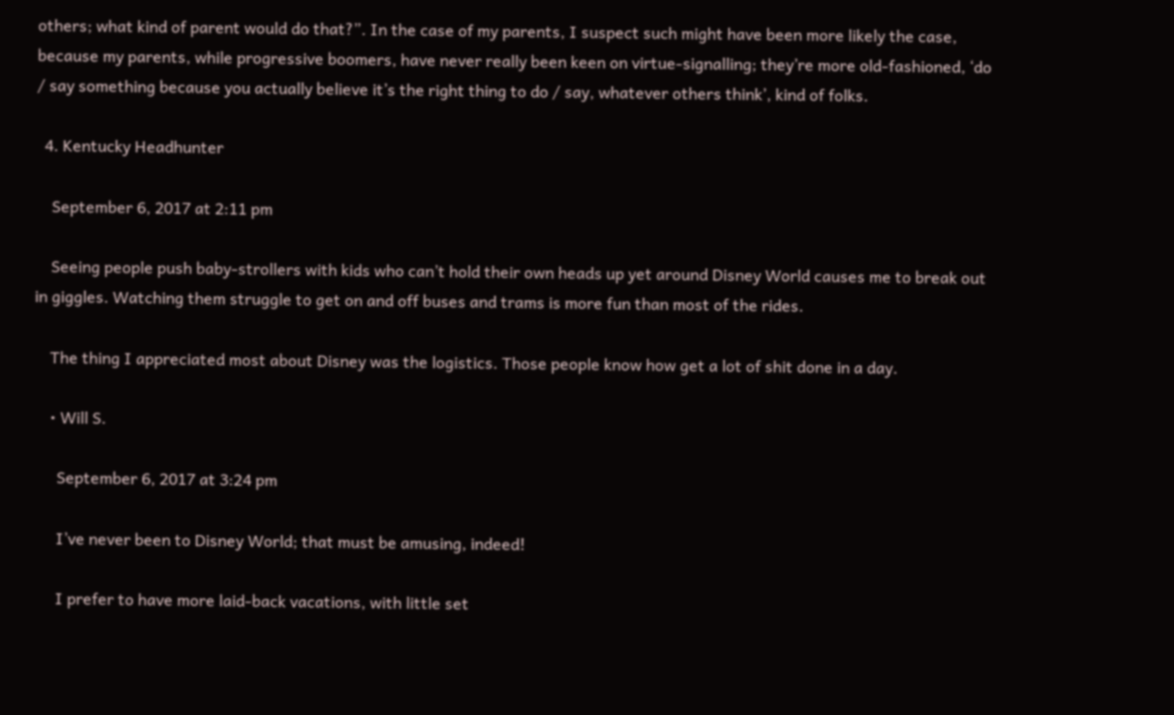others; what kind of parent would do that?”. In the case of my parents, I suspect such might have been more likely the case, because my parents, while progressive boomers, have never really been keen on virtue-signalling; they’re more old-fashioned, ‘do / say something because you actually believe it’s the right thing to do / say, whatever others think’, kind of folks.

  4. Kentucky Headhunter

    September 6, 2017 at 2:11 pm

    Seeing people push baby-strollers with kids who can’t hold their own heads up yet around Disney World causes me to break out in giggles. Watching them struggle to get on and off buses and trams is more fun than most of the rides.

    The thing I appreciated most about Disney was the logistics. Those people know how get a lot of shit done in a day.

    • Will S.

      September 6, 2017 at 3:24 pm

      I’ve never been to Disney World; that must be amusing, indeed!

      I prefer to have more laid-back vacations, with little set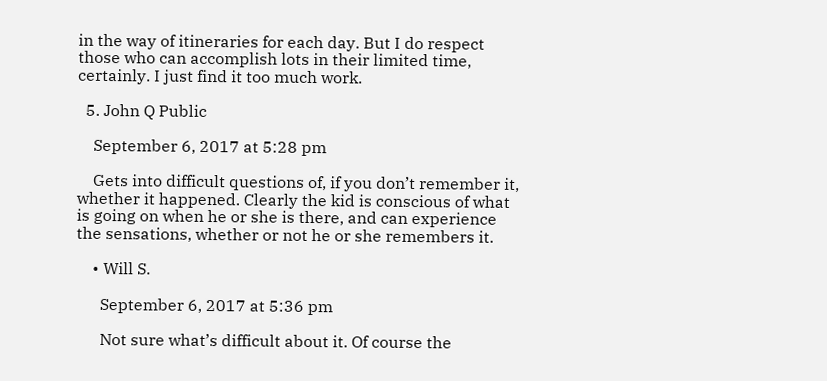in the way of itineraries for each day. But I do respect those who can accomplish lots in their limited time, certainly. I just find it too much work.

  5. John Q Public

    September 6, 2017 at 5:28 pm

    Gets into difficult questions of, if you don’t remember it, whether it happened. Clearly the kid is conscious of what is going on when he or she is there, and can experience the sensations, whether or not he or she remembers it.

    • Will S.

      September 6, 2017 at 5:36 pm

      Not sure what’s difficult about it. Of course the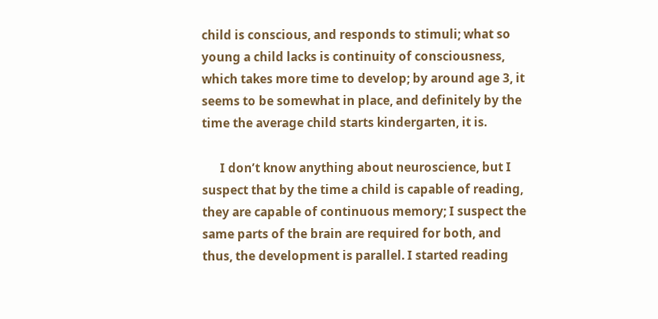child is conscious, and responds to stimuli; what so young a child lacks is continuity of consciousness, which takes more time to develop; by around age 3, it seems to be somewhat in place, and definitely by the time the average child starts kindergarten, it is.

      I don’t know anything about neuroscience, but I suspect that by the time a child is capable of reading, they are capable of continuous memory; I suspect the same parts of the brain are required for both, and thus, the development is parallel. I started reading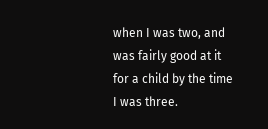when I was two, and was fairly good at it for a child by the time I was three.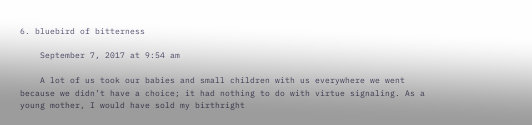6. bluebird of bitterness

    September 7, 2017 at 9:54 am

    A lot of us took our babies and small children with us everywhere we went because we didn’t have a choice; it had nothing to do with virtue signaling. As a young mother, I would have sold my birthright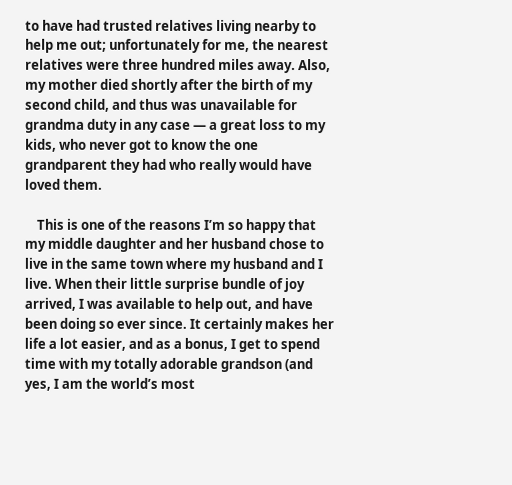to have had trusted relatives living nearby to help me out; unfortunately for me, the nearest relatives were three hundred miles away. Also, my mother died shortly after the birth of my second child, and thus was unavailable for grandma duty in any case — a great loss to my kids, who never got to know the one grandparent they had who really would have loved them.

    This is one of the reasons I’m so happy that my middle daughter and her husband chose to live in the same town where my husband and I live. When their little surprise bundle of joy arrived, I was available to help out, and have been doing so ever since. It certainly makes her life a lot easier, and as a bonus, I get to spend time with my totally adorable grandson (and yes, I am the world’s most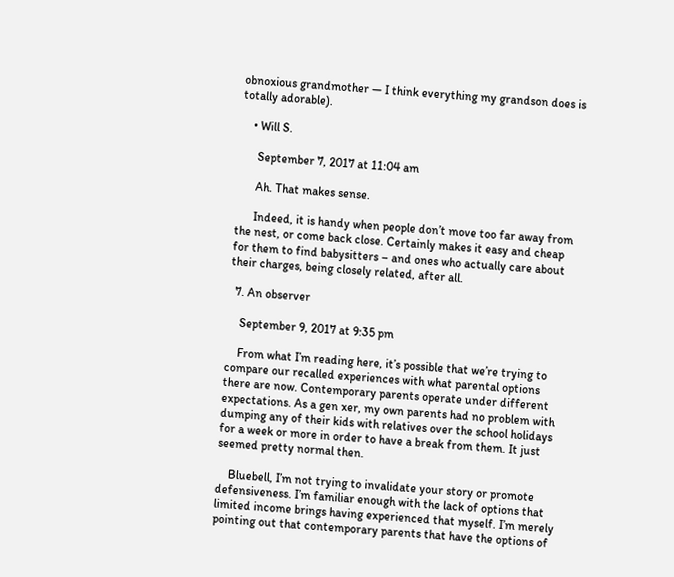obnoxious grandmother — I think everything my grandson does is totally adorable).

    • Will S.

      September 7, 2017 at 11:04 am

      Ah. That makes sense.

      Indeed, it is handy when people don’t move too far away from the nest, or come back close. Certainly makes it easy and cheap for them to find babysitters – and ones who actually care about their charges, being closely related, after all.

  7. An observer

    September 9, 2017 at 9:35 pm

    From what I’m reading here, it’s possible that we’re trying to compare our recalled experiences with what parental options there are now. Contemporary parents operate under different expectations. As a gen xer, my own parents had no problem with dumping any of their kids with relatives over the school holidays for a week or more in order to have a break from them. It just seemed pretty normal then.

    Bluebell, I’m not trying to invalidate your story or promote defensiveness. I’m familiar enough with the lack of options that limited income brings having experienced that myself. I’m merely pointing out that contemporary parents that have the options of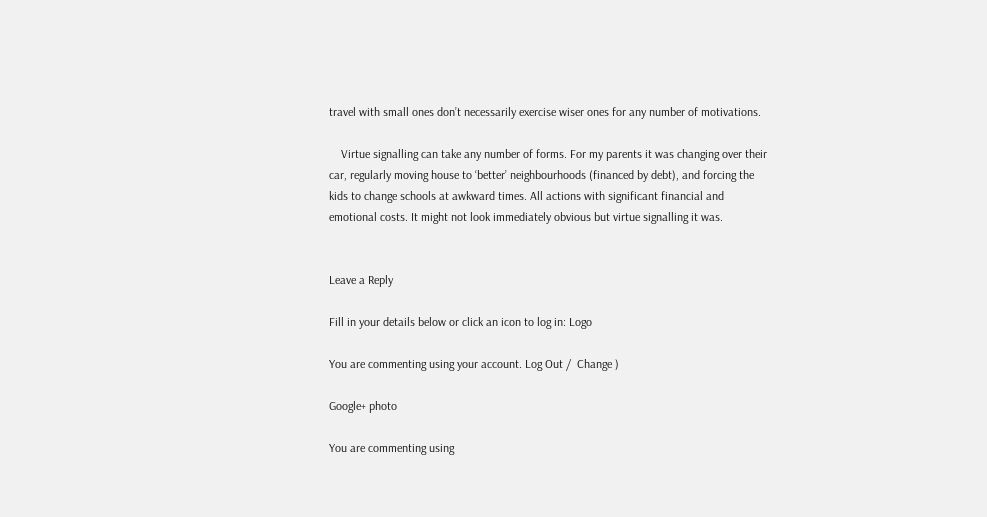travel with small ones don’t necessarily exercise wiser ones for any number of motivations.

    Virtue signalling can take any number of forms. For my parents it was changing over their car, regularly moving house to ‘better’ neighbourhoods (financed by debt), and forcing the kids to change schools at awkward times. All actions with significant financial and emotional costs. It might not look immediately obvious but virtue signalling it was.


Leave a Reply

Fill in your details below or click an icon to log in: Logo

You are commenting using your account. Log Out /  Change )

Google+ photo

You are commenting using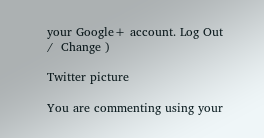your Google+ account. Log Out /  Change )

Twitter picture

You are commenting using your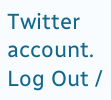Twitter account. Log Out /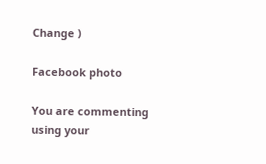Change )

Facebook photo

You are commenting using your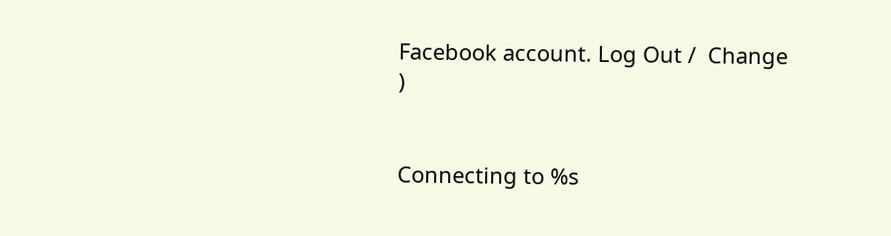Facebook account. Log Out /  Change )


Connecting to %s